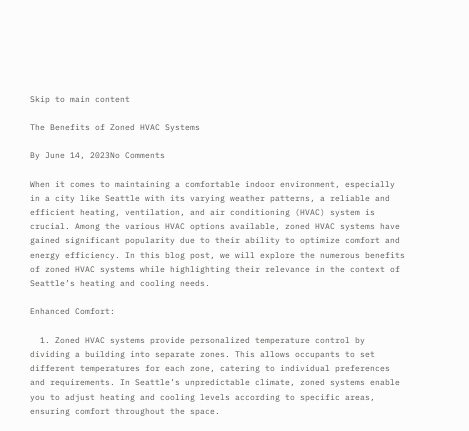Skip to main content

The Benefits of Zoned HVAC Systems

By June 14, 2023No Comments

When it comes to maintaining a comfortable indoor environment, especially in a city like Seattle with its varying weather patterns, a reliable and efficient heating, ventilation, and air conditioning (HVAC) system is crucial. Among the various HVAC options available, zoned HVAC systems have gained significant popularity due to their ability to optimize comfort and energy efficiency. In this blog post, we will explore the numerous benefits of zoned HVAC systems while highlighting their relevance in the context of Seattle’s heating and cooling needs.

Enhanced Comfort:

  1. Zoned HVAC systems provide personalized temperature control by dividing a building into separate zones. This allows occupants to set different temperatures for each zone, catering to individual preferences and requirements. In Seattle’s unpredictable climate, zoned systems enable you to adjust heating and cooling levels according to specific areas, ensuring comfort throughout the space.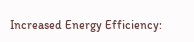Increased Energy Efficiency: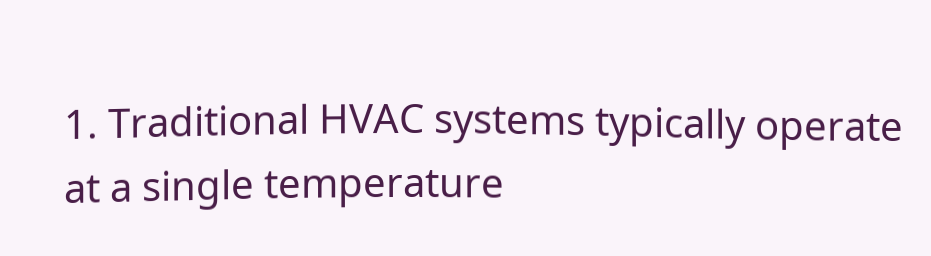1. Traditional HVAC systems typically operate at a single temperature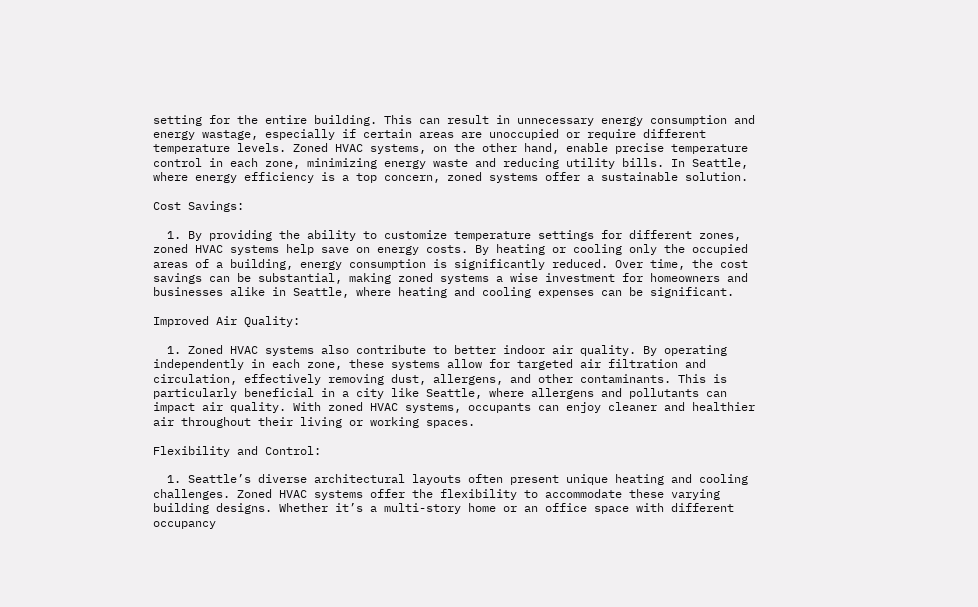setting for the entire building. This can result in unnecessary energy consumption and energy wastage, especially if certain areas are unoccupied or require different temperature levels. Zoned HVAC systems, on the other hand, enable precise temperature control in each zone, minimizing energy waste and reducing utility bills. In Seattle, where energy efficiency is a top concern, zoned systems offer a sustainable solution.

Cost Savings:

  1. By providing the ability to customize temperature settings for different zones, zoned HVAC systems help save on energy costs. By heating or cooling only the occupied areas of a building, energy consumption is significantly reduced. Over time, the cost savings can be substantial, making zoned systems a wise investment for homeowners and businesses alike in Seattle, where heating and cooling expenses can be significant.

Improved Air Quality:

  1. Zoned HVAC systems also contribute to better indoor air quality. By operating independently in each zone, these systems allow for targeted air filtration and circulation, effectively removing dust, allergens, and other contaminants. This is particularly beneficial in a city like Seattle, where allergens and pollutants can impact air quality. With zoned HVAC systems, occupants can enjoy cleaner and healthier air throughout their living or working spaces.

Flexibility and Control:

  1. Seattle’s diverse architectural layouts often present unique heating and cooling challenges. Zoned HVAC systems offer the flexibility to accommodate these varying building designs. Whether it’s a multi-story home or an office space with different occupancy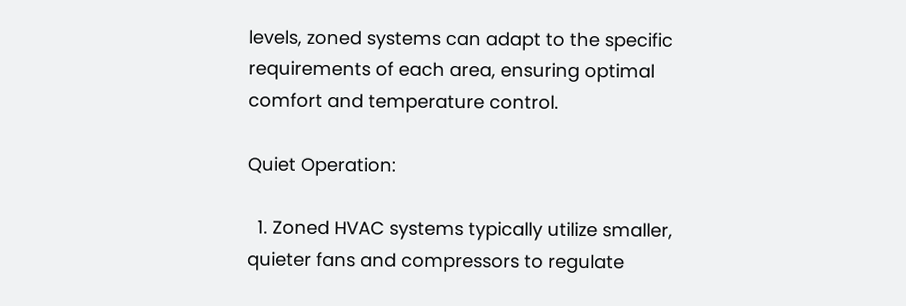levels, zoned systems can adapt to the specific requirements of each area, ensuring optimal comfort and temperature control.

Quiet Operation:

  1. Zoned HVAC systems typically utilize smaller, quieter fans and compressors to regulate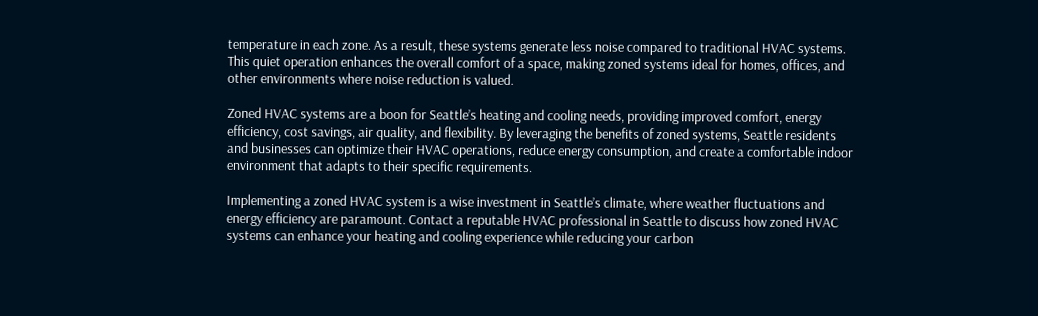temperature in each zone. As a result, these systems generate less noise compared to traditional HVAC systems. This quiet operation enhances the overall comfort of a space, making zoned systems ideal for homes, offices, and other environments where noise reduction is valued.

Zoned HVAC systems are a boon for Seattle’s heating and cooling needs, providing improved comfort, energy efficiency, cost savings, air quality, and flexibility. By leveraging the benefits of zoned systems, Seattle residents and businesses can optimize their HVAC operations, reduce energy consumption, and create a comfortable indoor environment that adapts to their specific requirements.

Implementing a zoned HVAC system is a wise investment in Seattle’s climate, where weather fluctuations and energy efficiency are paramount. Contact a reputable HVAC professional in Seattle to discuss how zoned HVAC systems can enhance your heating and cooling experience while reducing your carbon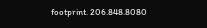footprint. 206.848.8080